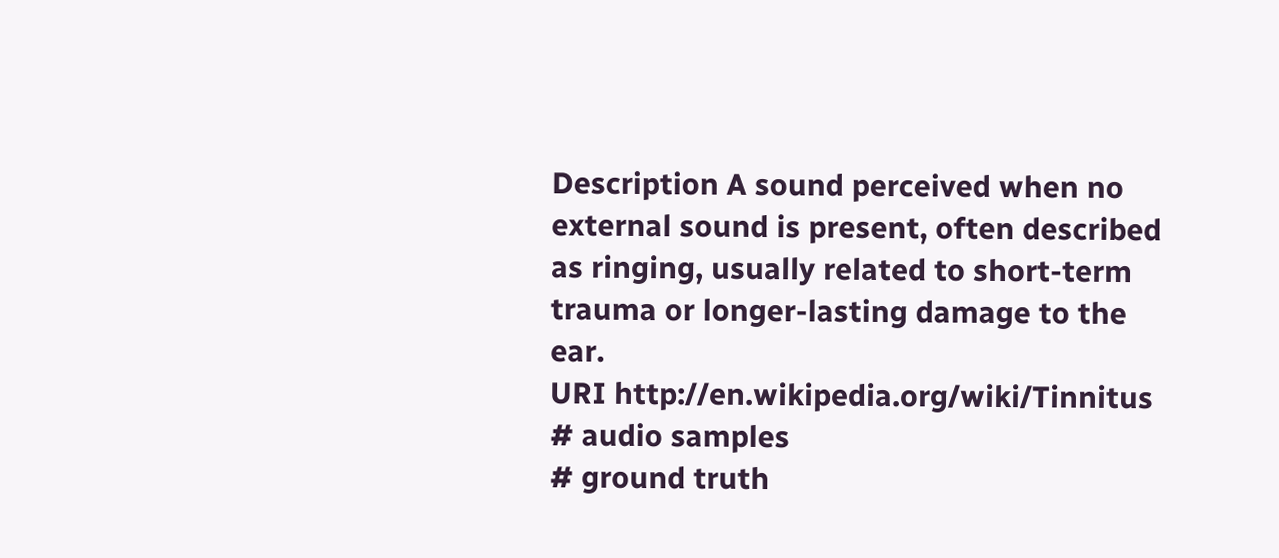Description A sound perceived when no external sound is present, often described as ringing, usually related to short-term trauma or longer-lasting damage to the ear.
URI http://en.wikipedia.org/wiki/Tinnitus
# audio samples
# ground truth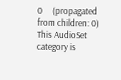0     (propagated from children: 0)
This AudioSet category is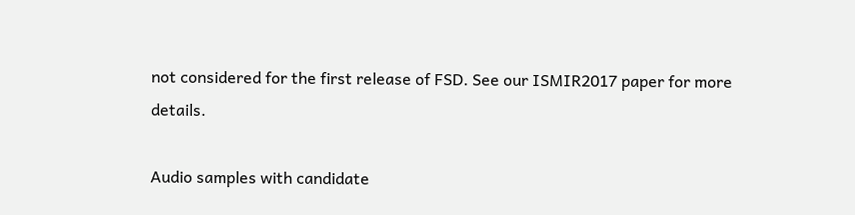not considered for the first release of FSD. See our ISMIR2017 paper for more details.

Audio samples with candidate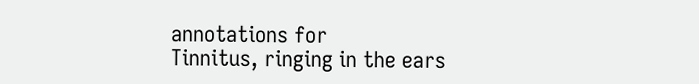annotations for
Tinnitus, ringing in the ears